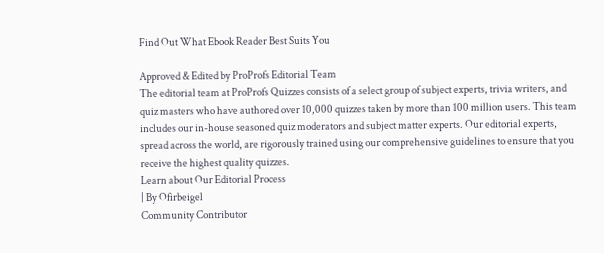Find Out What Ebook Reader Best Suits You

Approved & Edited by ProProfs Editorial Team
The editorial team at ProProfs Quizzes consists of a select group of subject experts, trivia writers, and quiz masters who have authored over 10,000 quizzes taken by more than 100 million users. This team includes our in-house seasoned quiz moderators and subject matter experts. Our editorial experts, spread across the world, are rigorously trained using our comprehensive guidelines to ensure that you receive the highest quality quizzes.
Learn about Our Editorial Process
| By Ofirbeigel
Community Contributor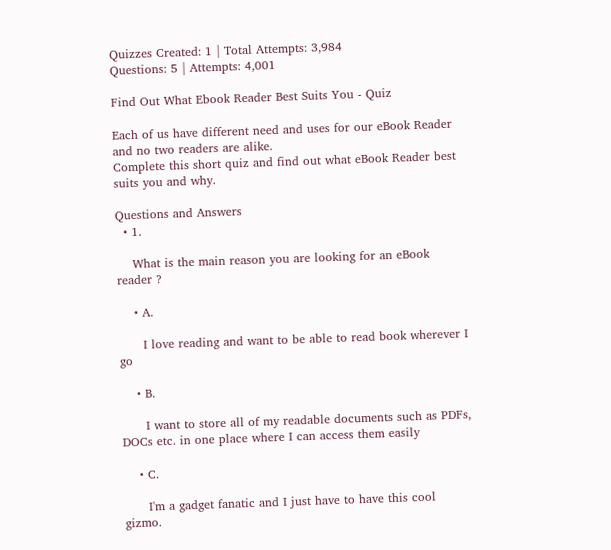Quizzes Created: 1 | Total Attempts: 3,984
Questions: 5 | Attempts: 4,001

Find Out What Ebook Reader Best Suits You - Quiz

Each of us have different need and uses for our eBook Reader and no two readers are alike.
Complete this short quiz and find out what eBook Reader best suits you and why.

Questions and Answers
  • 1.

    What is the main reason you are looking for an eBook reader ?

    • A.

      I love reading and want to be able to read book wherever I go

    • B.

      I want to store all of my readable documents such as PDFs, DOCs etc. in one place where I can access them easily

    • C.

      I'm a gadget fanatic and I just have to have this cool gizmo.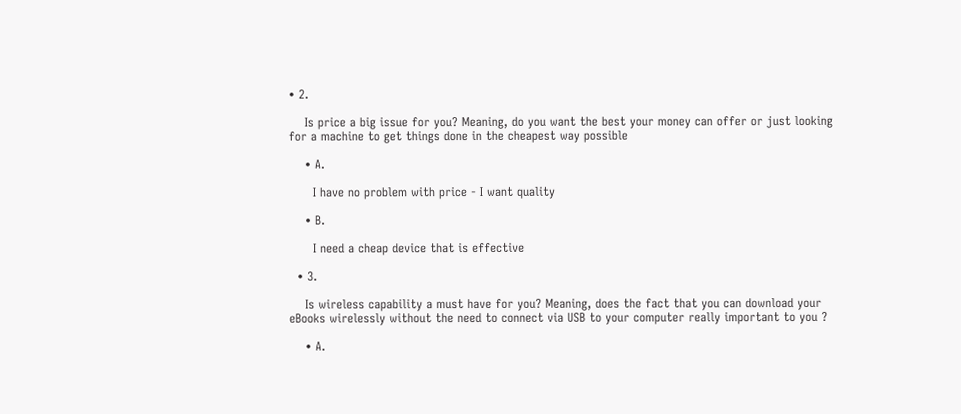• 2.

    Is price a big issue for you? Meaning, do you want the best your money can offer or just looking for a machine to get things done in the cheapest way possible

    • A.

      I have no problem with price - I want quality

    • B.

      I need a cheap device that is effective

  • 3.

    Is wireless capability a must have for you? Meaning, does the fact that you can download your eBooks wirelessly without the need to connect via USB to your computer really important to you ?

    • A.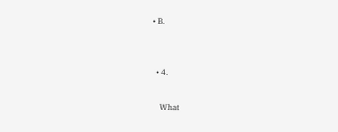• B.


  • 4.

    What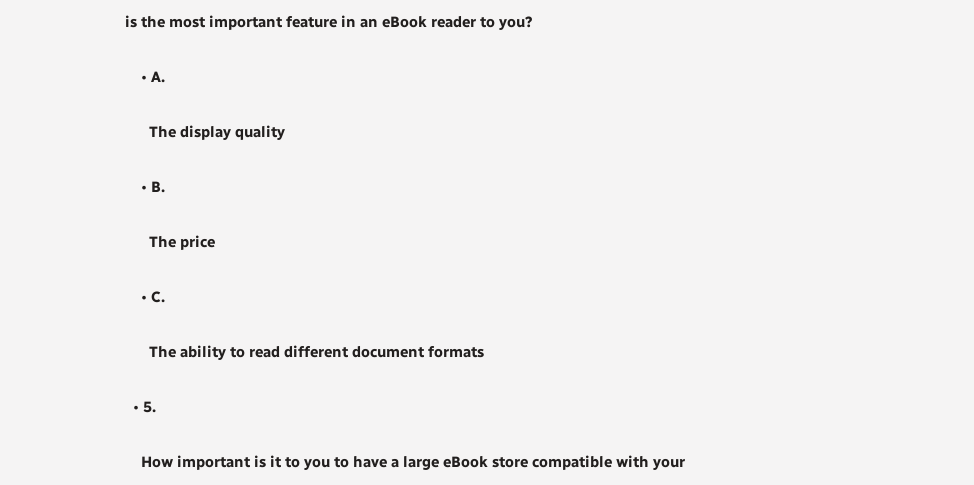is the most important feature in an eBook reader to you?

    • A.

      The display quality

    • B.

      The price

    • C.

      The ability to read different document formats

  • 5.

    How important is it to you to have a large eBook store compatible with your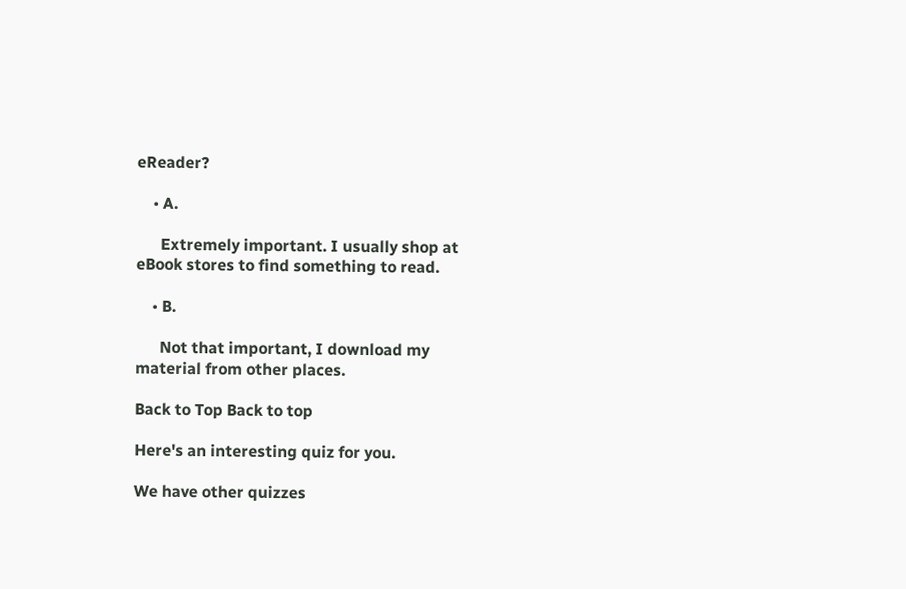eReader?

    • A.

      Extremely important. I usually shop at eBook stores to find something to read.

    • B.

      Not that important, I download my material from other places.

Back to Top Back to top

Here's an interesting quiz for you.

We have other quizzes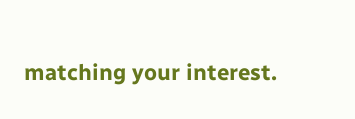matching your interest.